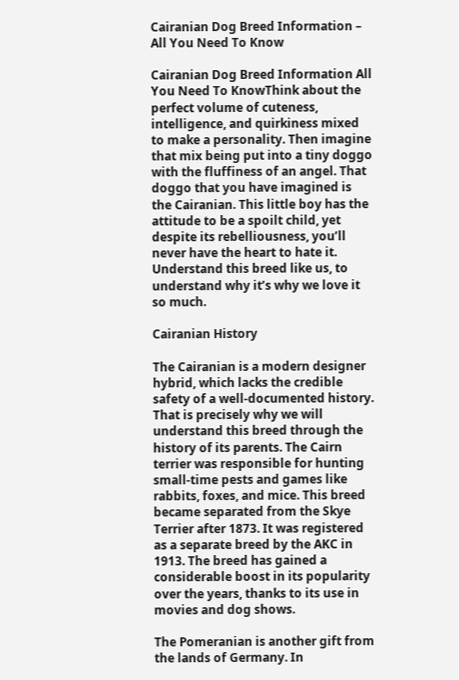Cairanian Dog Breed Information – All You Need To Know

Cairanian Dog Breed Information All You Need To KnowThink about the perfect volume of cuteness, intelligence, and quirkiness mixed to make a personality. Then imagine that mix being put into a tiny doggo with the fluffiness of an angel. That doggo that you have imagined is the Cairanian. This little boy has the attitude to be a spoilt child, yet despite its rebelliousness, you’ll never have the heart to hate it. Understand this breed like us, to understand why it’s why we love it so much.

Cairanian History

The Cairanian is a modern designer hybrid, which lacks the credible safety of a well-documented history. That is precisely why we will understand this breed through the history of its parents. The Cairn terrier was responsible for hunting small-time pests and games like rabbits, foxes, and mice. This breed became separated from the Skye Terrier after 1873. It was registered as a separate breed by the AKC in 1913. The breed has gained a considerable boost in its popularity over the years, thanks to its use in movies and dog shows.

The Pomeranian is another gift from the lands of Germany. In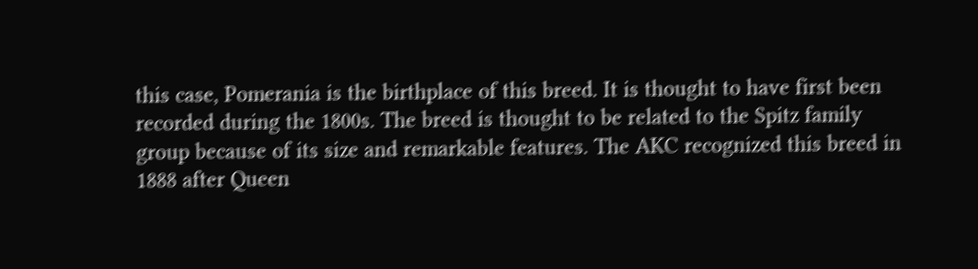this case, Pomerania is the birthplace of this breed. It is thought to have first been recorded during the 1800s. The breed is thought to be related to the Spitz family group because of its size and remarkable features. The AKC recognized this breed in 1888 after Queen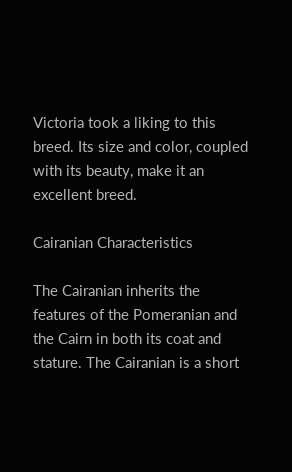Victoria took a liking to this breed. Its size and color, coupled with its beauty, make it an excellent breed.

Cairanian Characteristics

The Cairanian inherits the features of the Pomeranian and the Cairn in both its coat and stature. The Cairanian is a short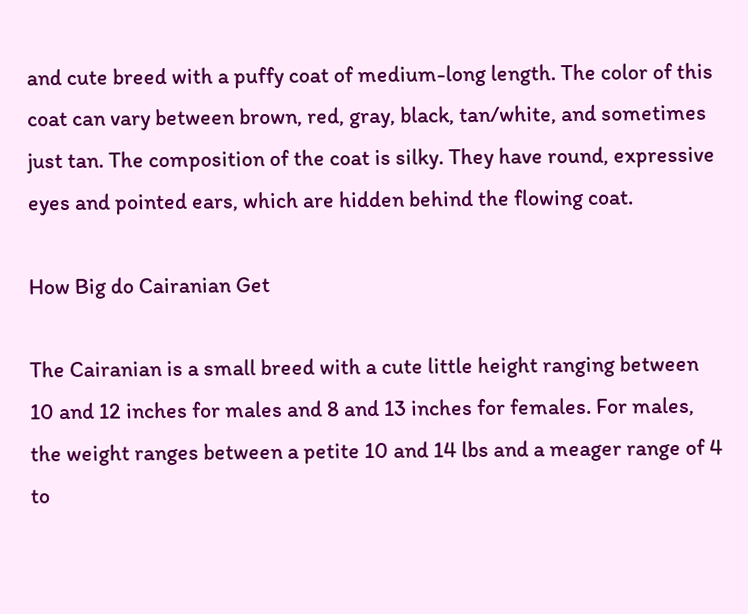and cute breed with a puffy coat of medium-long length. The color of this coat can vary between brown, red, gray, black, tan/white, and sometimes just tan. The composition of the coat is silky. They have round, expressive eyes and pointed ears, which are hidden behind the flowing coat.

How Big do Cairanian Get

The Cairanian is a small breed with a cute little height ranging between 10 and 12 inches for males and 8 and 13 inches for females. For males, the weight ranges between a petite 10 and 14 lbs and a meager range of 4 to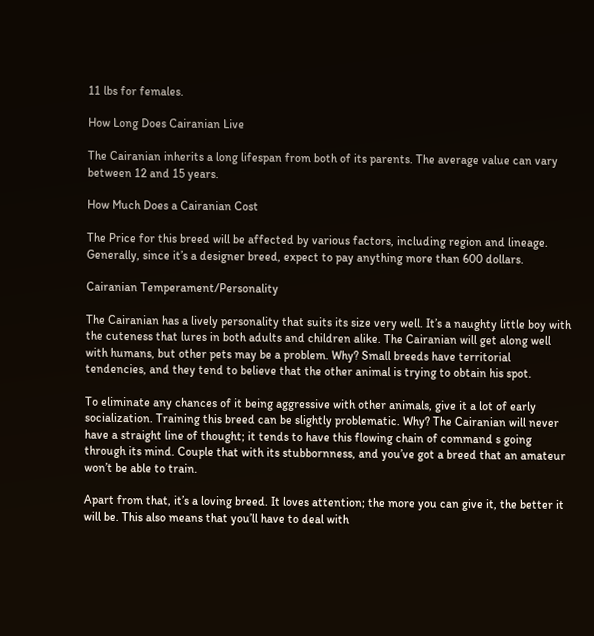11 lbs for females.

How Long Does Cairanian Live

The Cairanian inherits a long lifespan from both of its parents. The average value can vary between 12 and 15 years.

How Much Does a Cairanian Cost

The Price for this breed will be affected by various factors, including region and lineage. Generally, since it’s a designer breed, expect to pay anything more than 600 dollars.

Cairanian Temperament/Personality

The Cairanian has a lively personality that suits its size very well. It’s a naughty little boy with the cuteness that lures in both adults and children alike. The Cairanian will get along well with humans, but other pets may be a problem. Why? Small breeds have territorial tendencies, and they tend to believe that the other animal is trying to obtain his spot.

To eliminate any chances of it being aggressive with other animals, give it a lot of early socialization. Training this breed can be slightly problematic. Why? The Cairanian will never have a straight line of thought; it tends to have this flowing chain of command s going through its mind. Couple that with its stubbornness, and you’ve got a breed that an amateur won’t be able to train.

Apart from that, it’s a loving breed. It loves attention; the more you can give it, the better it will be. This also means that you’ll have to deal with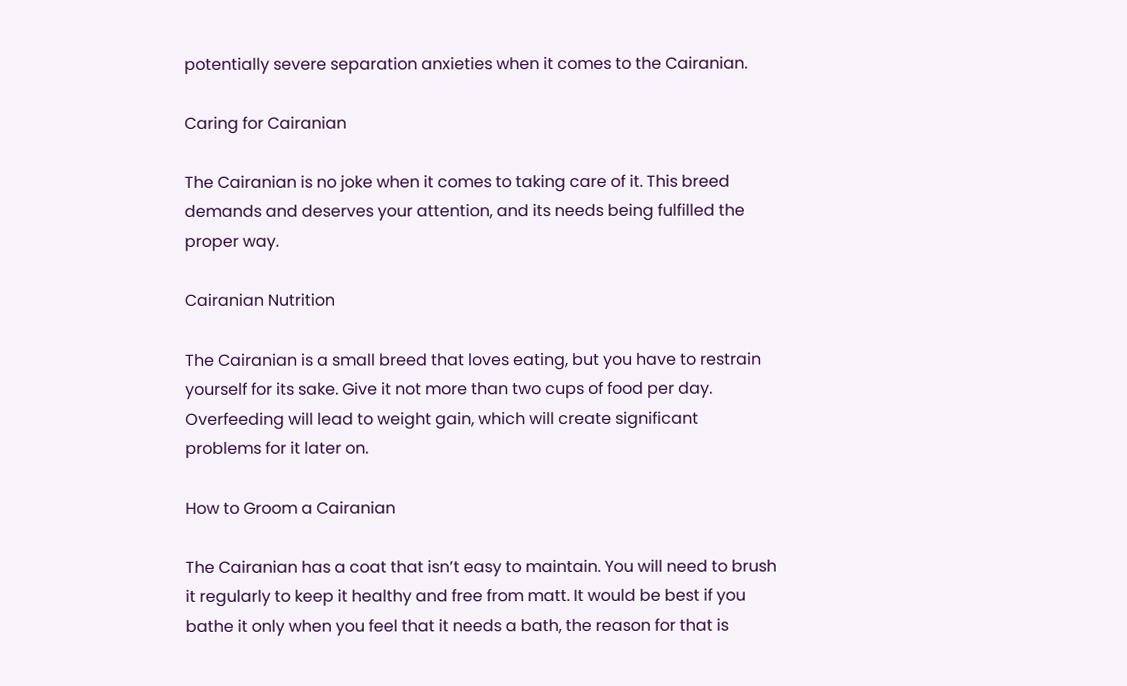potentially severe separation anxieties when it comes to the Cairanian.

Caring for Cairanian

The Cairanian is no joke when it comes to taking care of it. This breed demands and deserves your attention, and its needs being fulfilled the proper way.

Cairanian Nutrition

The Cairanian is a small breed that loves eating, but you have to restrain yourself for its sake. Give it not more than two cups of food per day. Overfeeding will lead to weight gain, which will create significant problems for it later on.

How to Groom a Cairanian

The Cairanian has a coat that isn’t easy to maintain. You will need to brush it regularly to keep it healthy and free from matt. It would be best if you bathe it only when you feel that it needs a bath, the reason for that is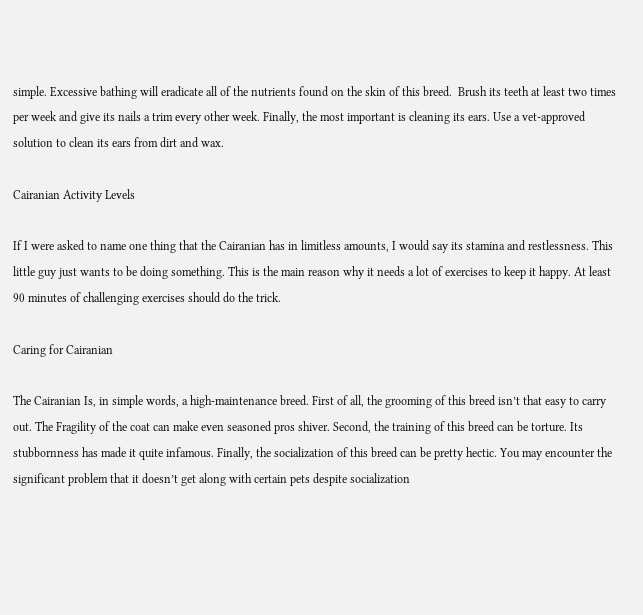simple. Excessive bathing will eradicate all of the nutrients found on the skin of this breed.  Brush its teeth at least two times per week and give its nails a trim every other week. Finally, the most important is cleaning its ears. Use a vet-approved solution to clean its ears from dirt and wax.

Cairanian Activity Levels

If I were asked to name one thing that the Cairanian has in limitless amounts, I would say its stamina and restlessness. This little guy just wants to be doing something. This is the main reason why it needs a lot of exercises to keep it happy. At least 90 minutes of challenging exercises should do the trick.

Caring for Cairanian

The Cairanian Is, in simple words, a high-maintenance breed. First of all, the grooming of this breed isn’t that easy to carry out. The Fragility of the coat can make even seasoned pros shiver. Second, the training of this breed can be torture. Its stubbornness has made it quite infamous. Finally, the socialization of this breed can be pretty hectic. You may encounter the significant problem that it doesn’t get along with certain pets despite socialization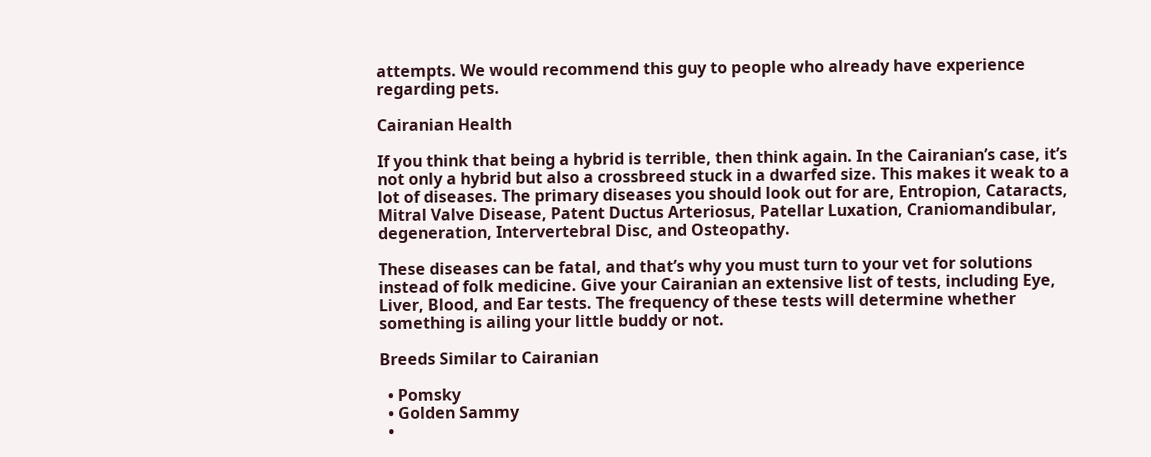attempts. We would recommend this guy to people who already have experience regarding pets.

Cairanian Health

If you think that being a hybrid is terrible, then think again. In the Cairanian’s case, it’s not only a hybrid but also a crossbreed stuck in a dwarfed size. This makes it weak to a lot of diseases. The primary diseases you should look out for are, Entropion, Cataracts, Mitral Valve Disease, Patent Ductus Arteriosus, Patellar Luxation, Craniomandibular, degeneration, Intervertebral Disc, and Osteopathy.

These diseases can be fatal, and that’s why you must turn to your vet for solutions instead of folk medicine. Give your Cairanian an extensive list of tests, including Eye, Liver, Blood, and Ear tests. The frequency of these tests will determine whether something is ailing your little buddy or not.

Breeds Similar to Cairanian

  • Pomsky
  • Golden Sammy
  •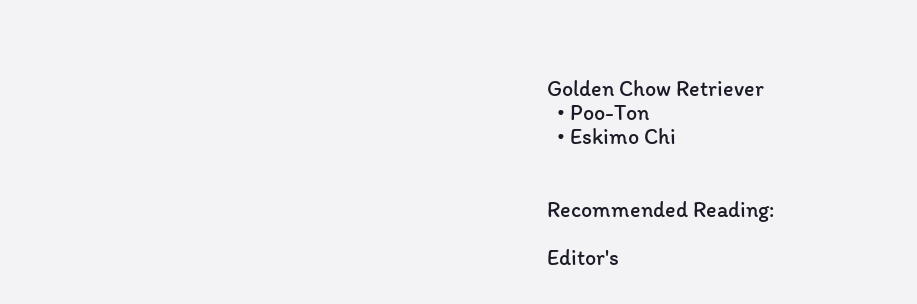Golden Chow Retriever
  • Poo-Ton
  • Eskimo Chi


Recommended Reading:

Editor's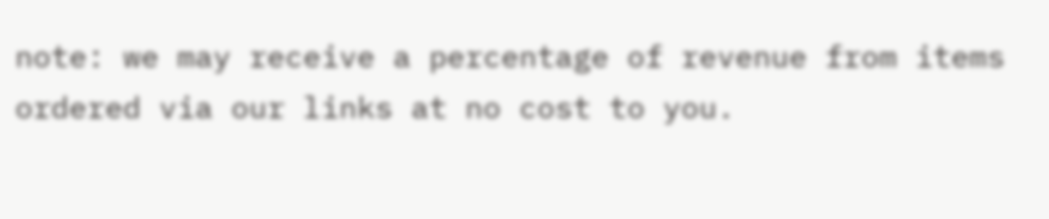note: we may receive a percentage of revenue from items ordered via our links at no cost to you.